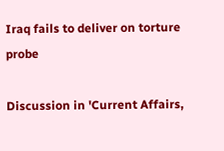Iraq fails to deliver on torture probe

Discussion in 'Current Affairs,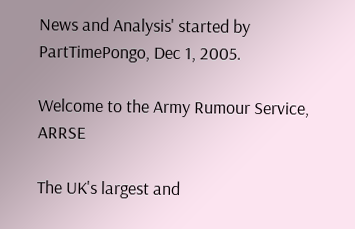News and Analysis' started by PartTimePongo, Dec 1, 2005.

Welcome to the Army Rumour Service, ARRSE

The UK's largest and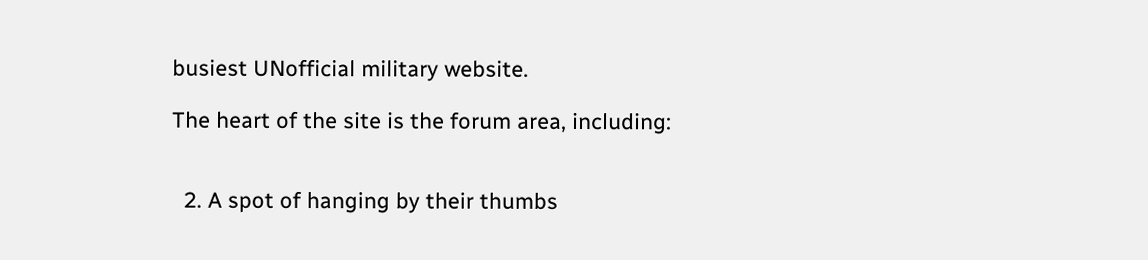busiest UNofficial military website.

The heart of the site is the forum area, including:


  2. A spot of hanging by their thumbs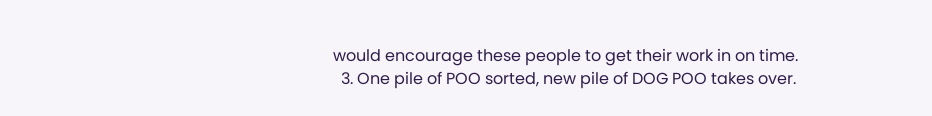would encourage these people to get their work in on time.
  3. One pile of POO sorted, new pile of DOG POO takes over.